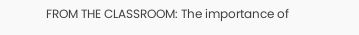FROM THE CLASSROOM: The importance of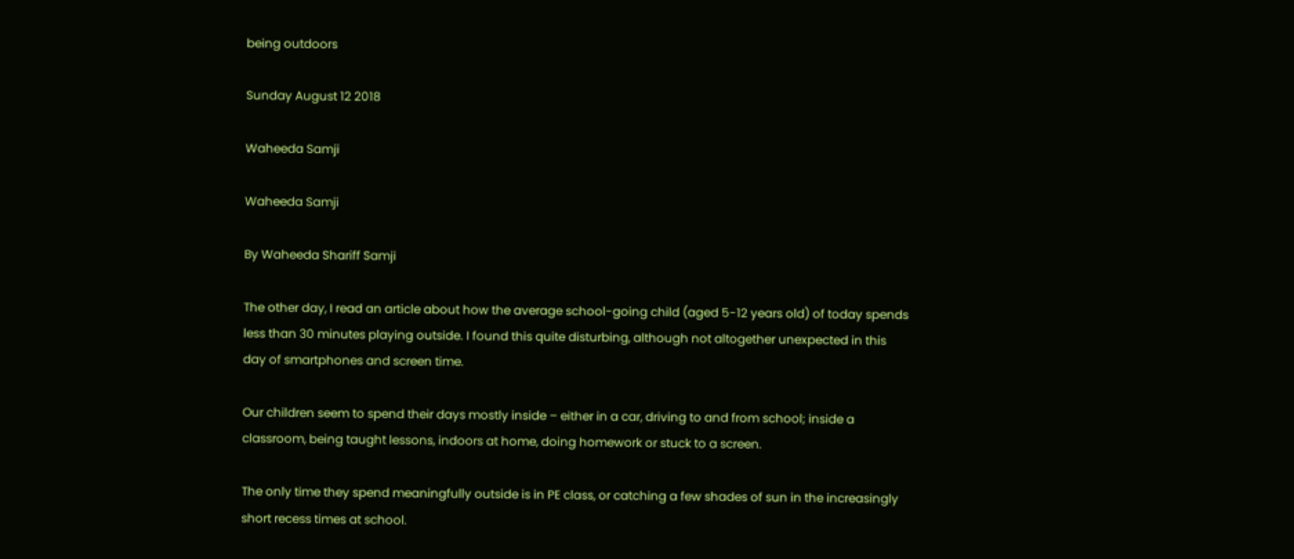being outdoors

Sunday August 12 2018

Waheeda Samji

Waheeda Samji

By Waheeda Shariff Samji

The other day, I read an article about how the average school-going child (aged 5-12 years old) of today spends less than 30 minutes playing outside. I found this quite disturbing, although not altogether unexpected in this day of smartphones and screen time.

Our children seem to spend their days mostly inside – either in a car, driving to and from school; inside a classroom, being taught lessons, indoors at home, doing homework or stuck to a screen.

The only time they spend meaningfully outside is in PE class, or catching a few shades of sun in the increasingly short recess times at school.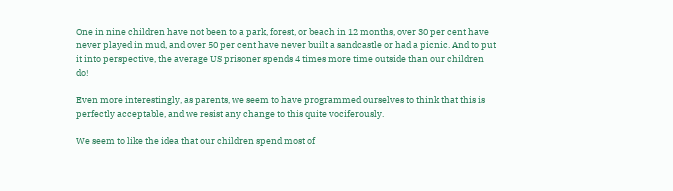One in nine children have not been to a park, forest, or beach in 12 months, over 30 per cent have never played in mud, and over 50 per cent have never built a sandcastle or had a picnic. And to put it into perspective, the average US prisoner spends 4 times more time outside than our children do!

Even more interestingly, as parents, we seem to have programmed ourselves to think that this is perfectly acceptable, and we resist any change to this quite vociferously.

We seem to like the idea that our children spend most of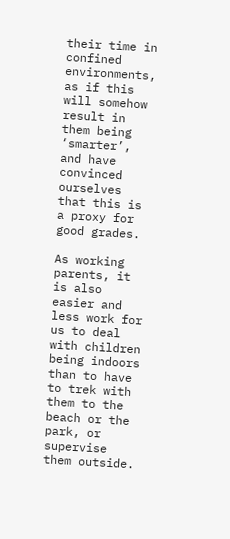their time in confined environments, as if this will somehow result in them being ‘smarter’, and have convinced ourselves that this is a proxy for good grades.

As working parents, it is also easier and less work for us to deal with children being indoors than to have to trek with them to the beach or the park, or supervise them outside.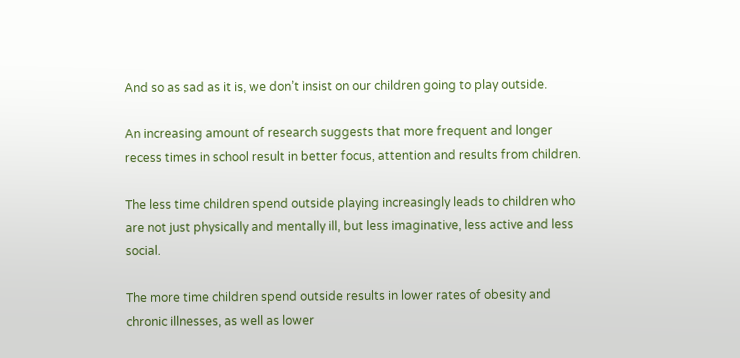And so as sad as it is, we don’t insist on our children going to play outside.

An increasing amount of research suggests that more frequent and longer recess times in school result in better focus, attention and results from children.

The less time children spend outside playing increasingly leads to children who are not just physically and mentally ill, but less imaginative, less active and less social.

The more time children spend outside results in lower rates of obesity and chronic illnesses, as well as lower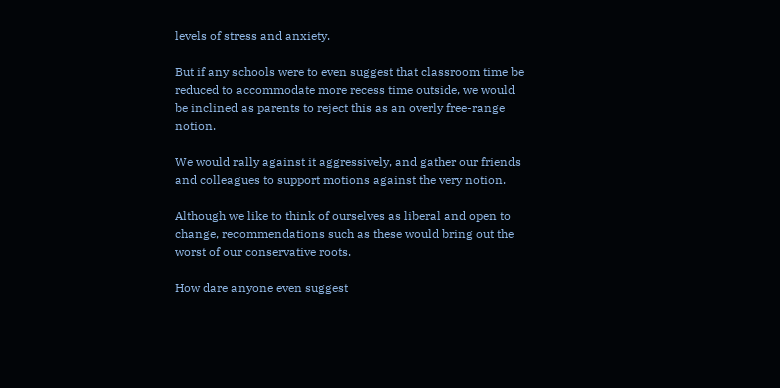levels of stress and anxiety.

But if any schools were to even suggest that classroom time be reduced to accommodate more recess time outside, we would be inclined as parents to reject this as an overly free-range notion.

We would rally against it aggressively, and gather our friends and colleagues to support motions against the very notion.

Although we like to think of ourselves as liberal and open to change, recommendations such as these would bring out the worst of our conservative roots.

How dare anyone even suggest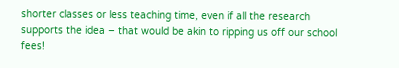shorter classes or less teaching time, even if all the research supports the idea – that would be akin to ripping us off our school fees!